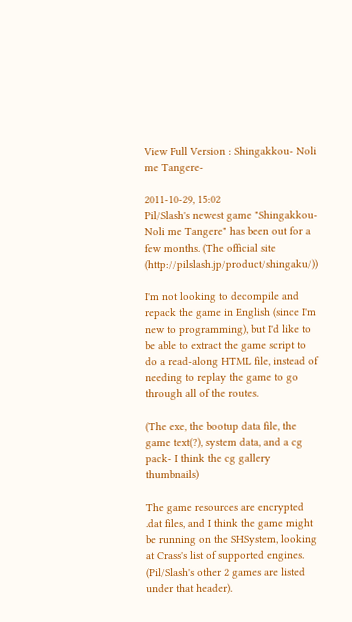View Full Version : Shingakkou- Noli me Tangere-

2011-10-29, 15:02
Pil/Slash's newest game "Shingakkou- Noli me Tangere" has been out for a few months. (The official site (http://pilslash.jp/product/shingaku/))

I'm not looking to decompile and repack the game in English (since I'm new to programming), but I'd like to be able to extract the game script to do a read-along HTML file, instead of needing to replay the game to go through all of the routes.

(The exe, the bootup data file, the game text(?), system data, and a cg pack- I think the cg gallery thumbnails)

The game resources are encrypted .dat files, and I think the game might be running on the SHSystem, looking at Crass's list of supported engines. (Pil/Slash's other 2 games are listed under that header).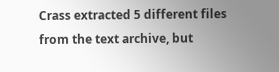Crass extracted 5 different files from the text archive, but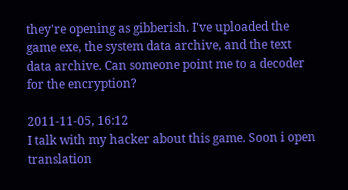they're opening as gibberish. I've uploaded the game exe, the system data archive, and the text data archive. Can someone point me to a decoder for the encryption?

2011-11-05, 16:12
I talk with my hacker about this game. Soon i open translation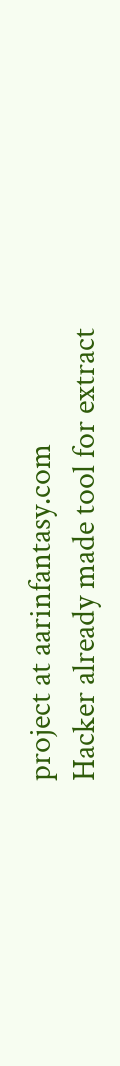project at aarinfantasy.com
Hacker already made tool for extract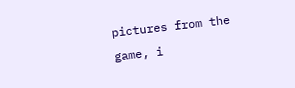pictures from the game, i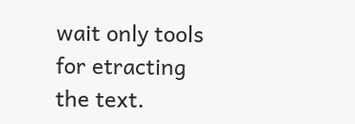wait only tools for etracting the text.